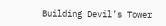Building Devil’s Tower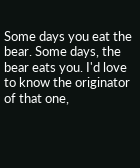Some days you eat the bear. Some days, the bear eats you. I'd love to know the originator of that one,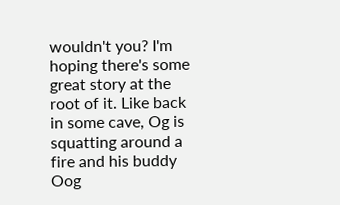wouldn't you? I'm hoping there's some great story at the root of it. Like back in some cave, Og is squatting around a fire and his buddy Oog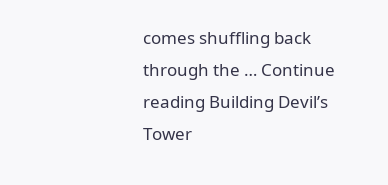comes shuffling back through the … Continue reading Building Devil’s Tower